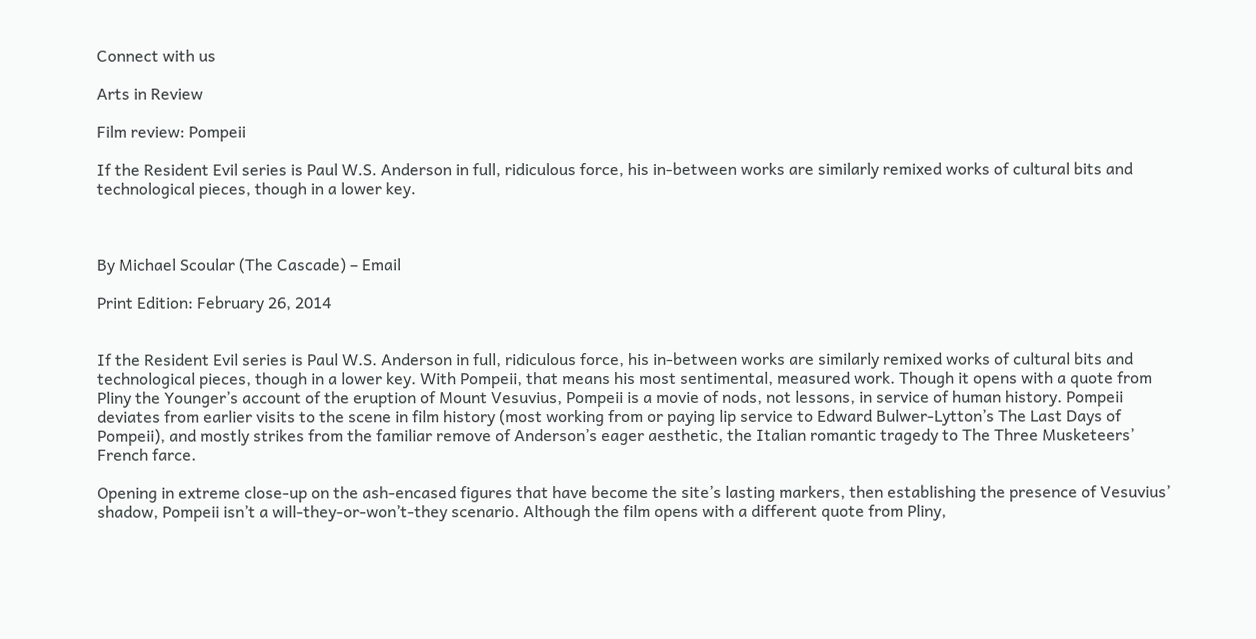Connect with us

Arts in Review

Film review: Pompeii

If the Resident Evil series is Paul W.S. Anderson in full, ridiculous force, his in-between works are similarly remixed works of cultural bits and technological pieces, though in a lower key.



By Michael Scoular (The Cascade) – Email

Print Edition: February 26, 2014


If the Resident Evil series is Paul W.S. Anderson in full, ridiculous force, his in-between works are similarly remixed works of cultural bits and technological pieces, though in a lower key. With Pompeii, that means his most sentimental, measured work. Though it opens with a quote from Pliny the Younger’s account of the eruption of Mount Vesuvius, Pompeii is a movie of nods, not lessons, in service of human history. Pompeii deviates from earlier visits to the scene in film history (most working from or paying lip service to Edward Bulwer-Lytton’s The Last Days of Pompeii), and mostly strikes from the familiar remove of Anderson’s eager aesthetic, the Italian romantic tragedy to The Three Musketeers’ French farce.

Opening in extreme close-up on the ash-encased figures that have become the site’s lasting markers, then establishing the presence of Vesuvius’ shadow, Pompeii isn’t a will-they-or-won’t-they scenario. Although the film opens with a different quote from Pliny,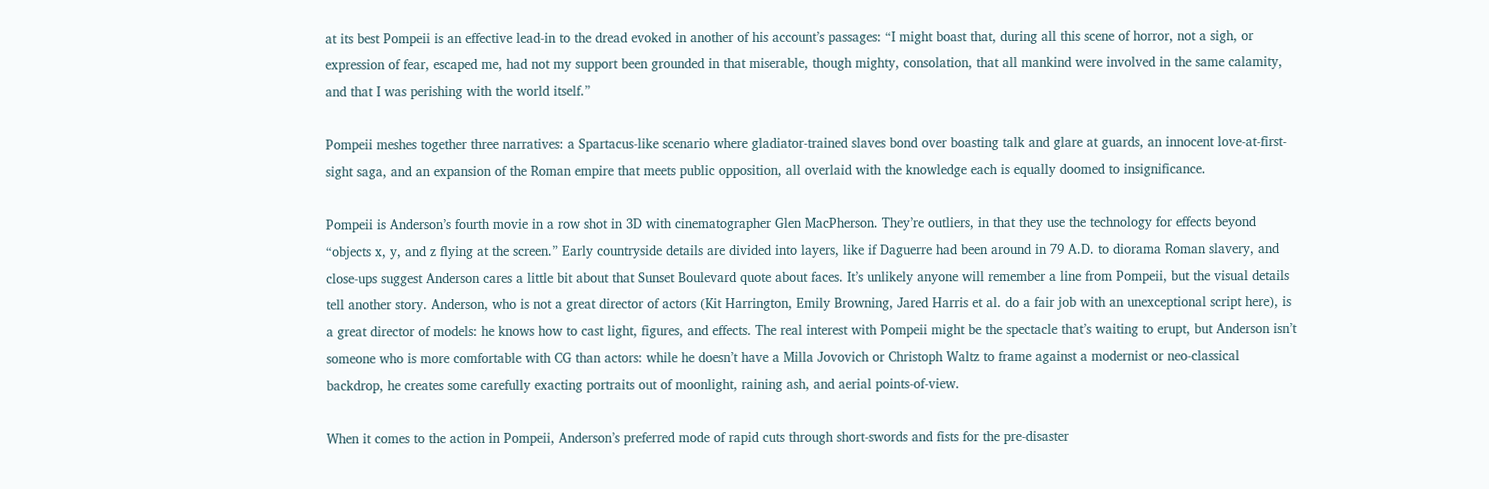at its best Pompeii is an effective lead-in to the dread evoked in another of his account’s passages: “I might boast that, during all this scene of horror, not a sigh, or expression of fear, escaped me, had not my support been grounded in that miserable, though mighty, consolation, that all mankind were involved in the same calamity, and that I was perishing with the world itself.”

Pompeii meshes together three narratives: a Spartacus-like scenario where gladiator-trained slaves bond over boasting talk and glare at guards, an innocent love-at-first-sight saga, and an expansion of the Roman empire that meets public opposition, all overlaid with the knowledge each is equally doomed to insignificance.

Pompeii is Anderson’s fourth movie in a row shot in 3D with cinematographer Glen MacPherson. They’re outliers, in that they use the technology for effects beyond “objects x, y, and z flying at the screen.” Early countryside details are divided into layers, like if Daguerre had been around in 79 A.D. to diorama Roman slavery, and close-ups suggest Anderson cares a little bit about that Sunset Boulevard quote about faces. It’s unlikely anyone will remember a line from Pompeii, but the visual details tell another story. Anderson, who is not a great director of actors (Kit Harrington, Emily Browning, Jared Harris et al. do a fair job with an unexceptional script here), is a great director of models: he knows how to cast light, figures, and effects. The real interest with Pompeii might be the spectacle that’s waiting to erupt, but Anderson isn’t someone who is more comfortable with CG than actors: while he doesn’t have a Milla Jovovich or Christoph Waltz to frame against a modernist or neo-classical backdrop, he creates some carefully exacting portraits out of moonlight, raining ash, and aerial points-of-view.

When it comes to the action in Pompeii, Anderson’s preferred mode of rapid cuts through short-swords and fists for the pre-disaster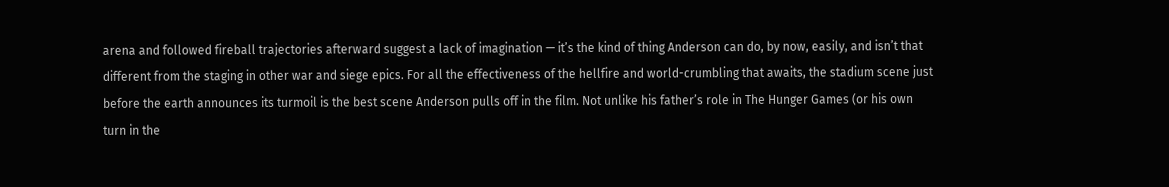arena and followed fireball trajectories afterward suggest a lack of imagination — it’s the kind of thing Anderson can do, by now, easily, and isn’t that different from the staging in other war and siege epics. For all the effectiveness of the hellfire and world-crumbling that awaits, the stadium scene just before the earth announces its turmoil is the best scene Anderson pulls off in the film. Not unlike his father’s role in The Hunger Games (or his own turn in the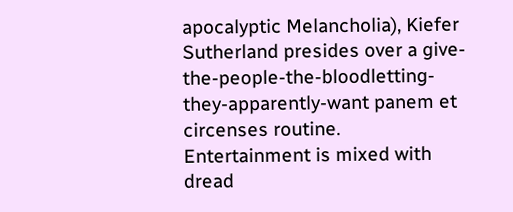apocalyptic Melancholia), Kiefer Sutherland presides over a give-the-people-the-bloodletting-they-apparently-want panem et circenses routine. Entertainment is mixed with dread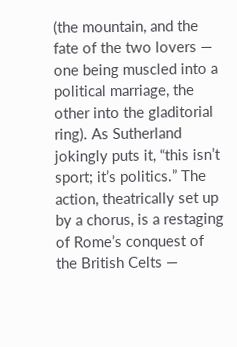(the mountain, and the fate of the two lovers — one being muscled into a political marriage, the other into the gladitorial ring). As Sutherland jokingly puts it, “this isn’t sport; it’s politics.” The action, theatrically set up by a chorus, is a restaging of Rome’s conquest of the British Celts —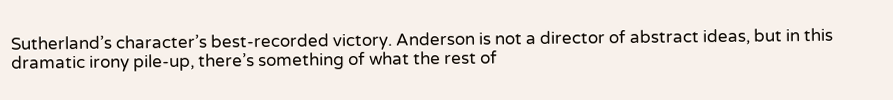Sutherland’s character’s best-recorded victory. Anderson is not a director of abstract ideas, but in this dramatic irony pile-up, there’s something of what the rest of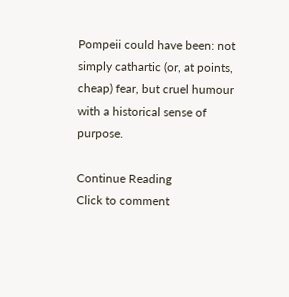Pompeii could have been: not simply cathartic (or, at points, cheap) fear, but cruel humour with a historical sense of purpose.

Continue Reading
Click to comment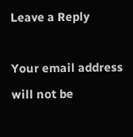Leave a Reply

Your email address will not be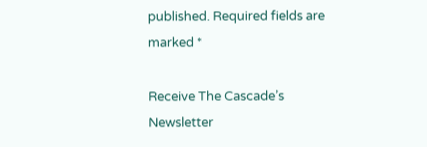published. Required fields are marked *

Receive The Cascade’s Newsletter